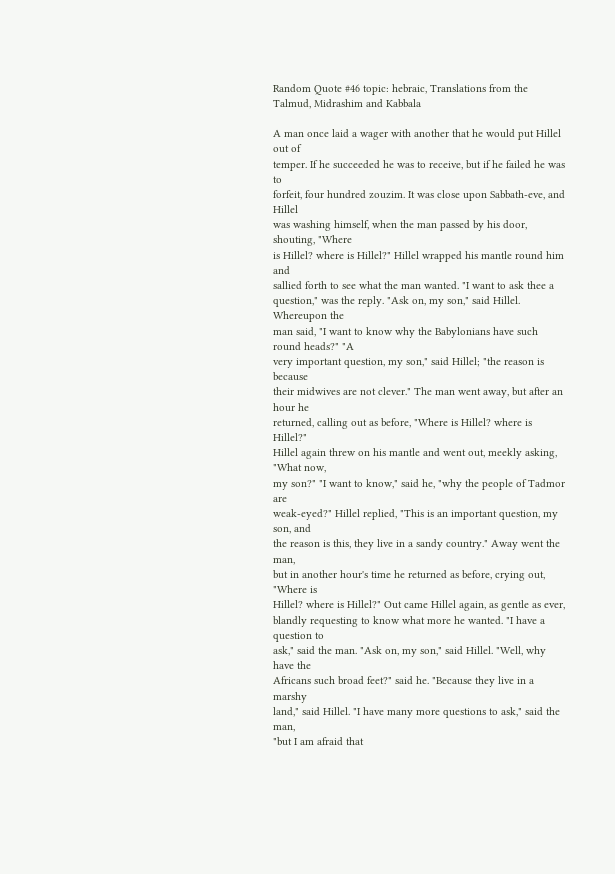Random Quote #46 topic: hebraic, Translations from the Talmud, Midrashim and Kabbala

A man once laid a wager with another that he would put Hillel out of
temper. If he succeeded he was to receive, but if he failed he was to
forfeit, four hundred zouzim. It was close upon Sabbath-eve, and Hillel
was washing himself, when the man passed by his door, shouting, "Where
is Hillel? where is Hillel?" Hillel wrapped his mantle round him and
sallied forth to see what the man wanted. "I want to ask thee a
question," was the reply. "Ask on, my son," said Hillel. Whereupon the
man said, "I want to know why the Babylonians have such round heads?" "A
very important question, my son," said Hillel; "the reason is because
their midwives are not clever." The man went away, but after an hour he
returned, calling out as before, "Where is Hillel? where is Hillel?"
Hillel again threw on his mantle and went out, meekly asking, "What now,
my son?" "I want to know," said he, "why the people of Tadmor are
weak-eyed?" Hillel replied, "This is an important question, my son, and
the reason is this, they live in a sandy country." Away went the man,
but in another hour's time he returned as before, crying out, "Where is
Hillel? where is Hillel?" Out came Hillel again, as gentle as ever,
blandly requesting to know what more he wanted. "I have a question to
ask," said the man. "Ask on, my son," said Hillel. "Well, why have the
Africans such broad feet?" said he. "Because they live in a marshy
land," said Hillel. "I have many more questions to ask," said the man,
"but I am afraid that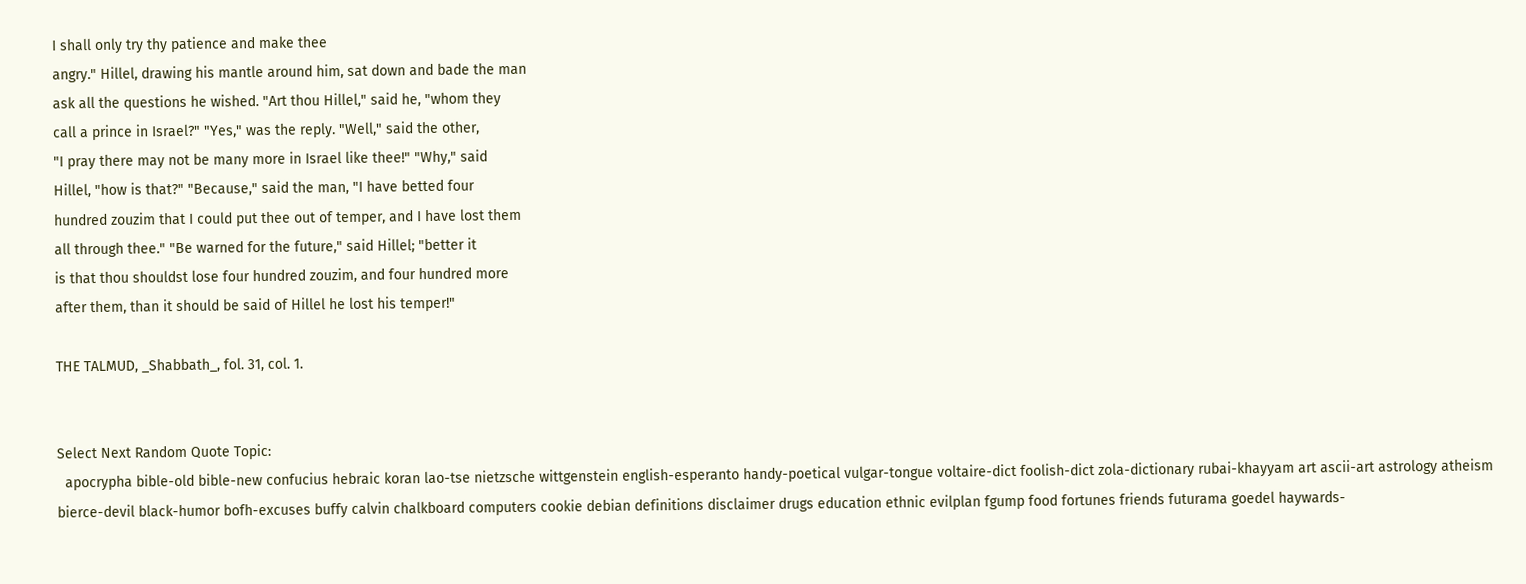I shall only try thy patience and make thee
angry." Hillel, drawing his mantle around him, sat down and bade the man
ask all the questions he wished. "Art thou Hillel," said he, "whom they
call a prince in Israel?" "Yes," was the reply. "Well," said the other,
"I pray there may not be many more in Israel like thee!" "Why," said
Hillel, "how is that?" "Because," said the man, "I have betted four
hundred zouzim that I could put thee out of temper, and I have lost them
all through thee." "Be warned for the future," said Hillel; "better it
is that thou shouldst lose four hundred zouzim, and four hundred more
after them, than it should be said of Hillel he lost his temper!"

THE TALMUD, _Shabbath_, fol. 31, col. 1.


Select Next Random Quote Topic:
  apocrypha bible-old bible-new confucius hebraic koran lao-tse nietzsche wittgenstein english-esperanto handy-poetical vulgar-tongue voltaire-dict foolish-dict zola-dictionary rubai-khayyam art ascii-art astrology atheism bierce-devil black-humor bofh-excuses buffy calvin chalkboard computers cookie debian definitions disclaimer drugs education ethnic evilplan fgump food fortunes friends futurama goedel haywards-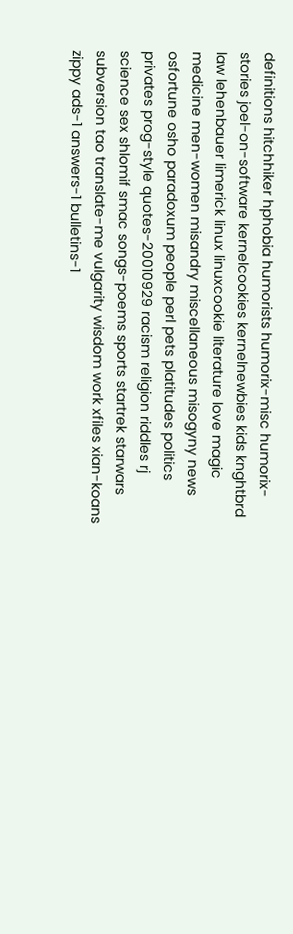definitions hitchhiker hphobia humorists humorix-misc humorix-stories joel-on-software kernelcookies kernelnewbies kids knghtbrd law lehenbauer limerick linux linuxcookie literature love magic medicine men-women misandry miscellaneous misogyny news osfortune osho paradoxum people perl pets platitudes politics privates prog-style quotes-20010929 racism religion riddles rj science sex shlomif smac songs-poems sports startrek starwars subversion tao translate-me vulgarity wisdom work xfiles xian-koans zippy ads-1 answers-1 bulletins-1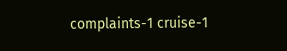complaints-1 cruise-1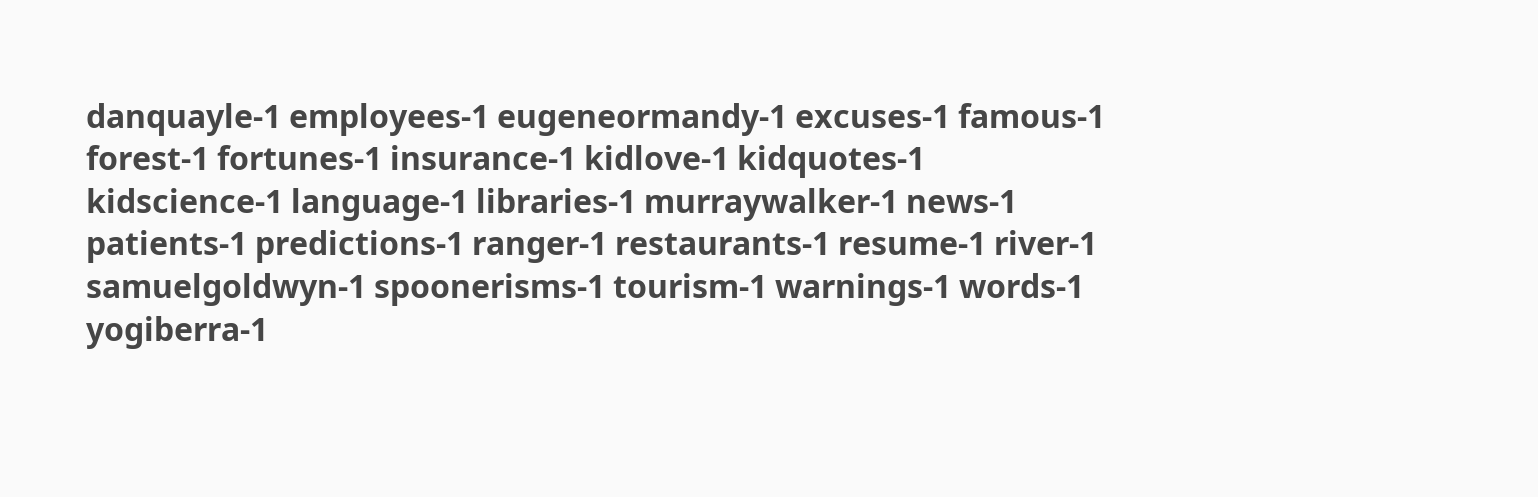danquayle-1 employees-1 eugeneormandy-1 excuses-1 famous-1 forest-1 fortunes-1 insurance-1 kidlove-1 kidquotes-1 kidscience-1 language-1 libraries-1 murraywalker-1 news-1 patients-1 predictions-1 ranger-1 restaurants-1 resume-1 river-1 samuelgoldwyn-1 spoonerisms-1 tourism-1 warnings-1 words-1 yogiberra-1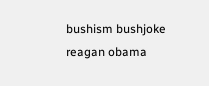bushism bushjoke reagan obama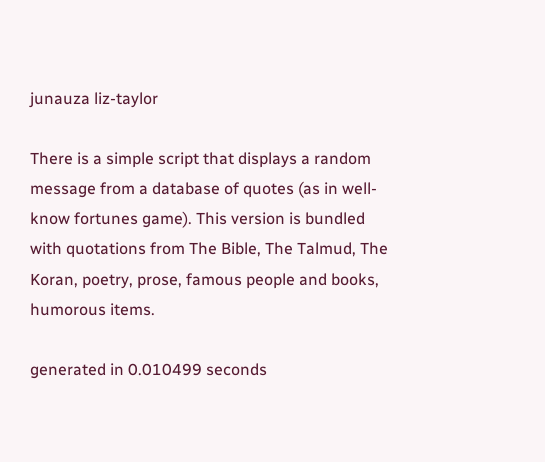junauza liz-taylor

There is a simple script that displays a random message from a database of quotes (as in well-know fortunes game). This version is bundled with quotations from The Bible, The Talmud, The Koran, poetry, prose, famous people and books, humorous items.

generated in 0.010499 seconds